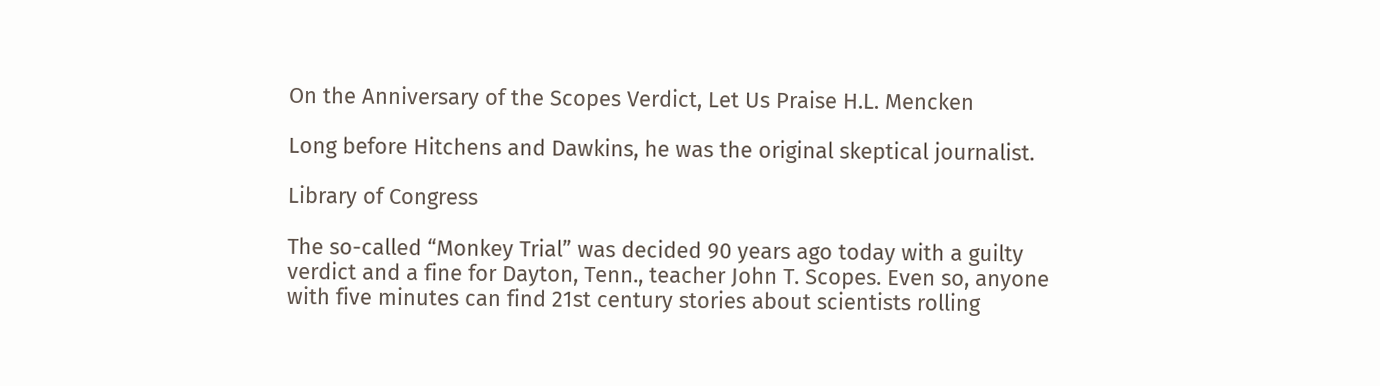On the Anniversary of the Scopes Verdict, Let Us Praise H.L. Mencken

Long before Hitchens and Dawkins, he was the original skeptical journalist.

Library of Congress

The so-called “Monkey Trial” was decided 90 years ago today with a guilty verdict and a fine for Dayton, Tenn., teacher John T. Scopes. Even so, anyone with five minutes can find 21st century stories about scientists rolling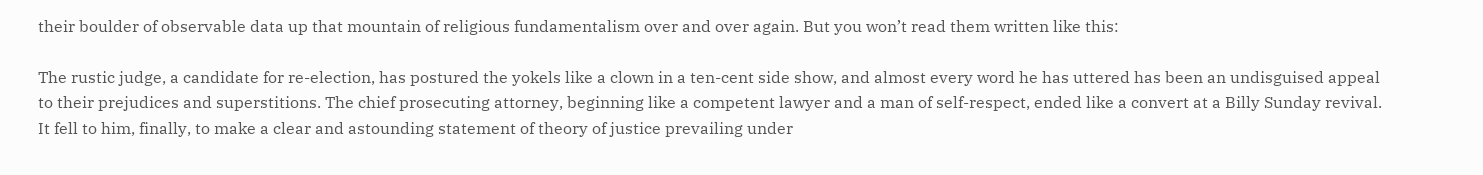their boulder of observable data up that mountain of religious fundamentalism over and over again. But you won’t read them written like this:

The rustic judge, a candidate for re-election, has postured the yokels like a clown in a ten-cent side show, and almost every word he has uttered has been an undisguised appeal to their prejudices and superstitions. The chief prosecuting attorney, beginning like a competent lawyer and a man of self-respect, ended like a convert at a Billy Sunday revival. It fell to him, finally, to make a clear and astounding statement of theory of justice prevailing under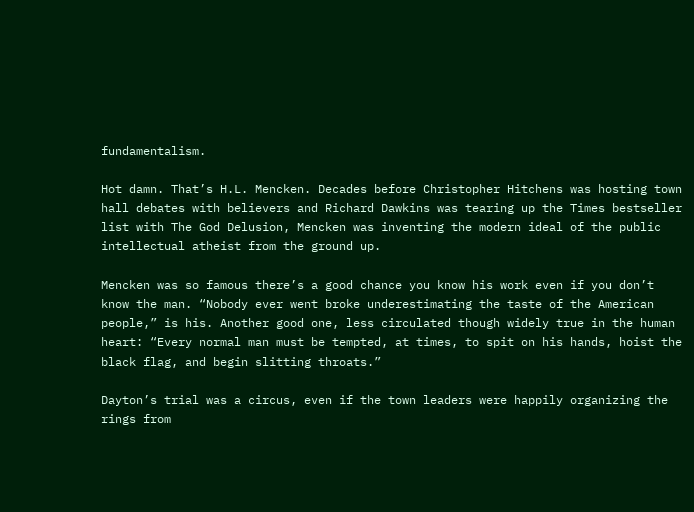fundamentalism.

Hot damn. That’s H.L. Mencken. Decades before Christopher Hitchens was hosting town hall debates with believers and Richard Dawkins was tearing up the Times bestseller list with The God Delusion, Mencken was inventing the modern ideal of the public intellectual atheist from the ground up.

Mencken was so famous there’s a good chance you know his work even if you don’t know the man. “Nobody ever went broke underestimating the taste of the American people,” is his. Another good one, less circulated though widely true in the human heart: “Every normal man must be tempted, at times, to spit on his hands, hoist the black flag, and begin slitting throats.”

Dayton’s trial was a circus, even if the town leaders were happily organizing the rings from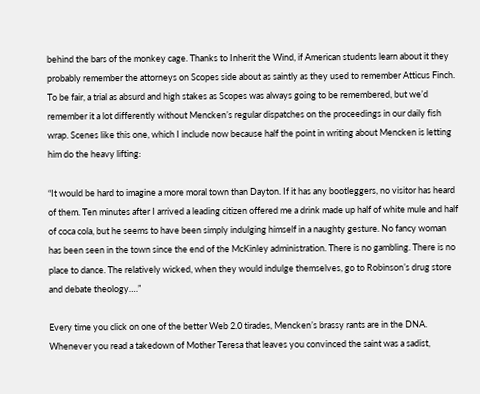behind the bars of the monkey cage. Thanks to Inherit the Wind, if American students learn about it they probably remember the attorneys on Scopes side about as saintly as they used to remember Atticus Finch. To be fair, a trial as absurd and high stakes as Scopes was always going to be remembered, but we’d remember it a lot differently without Mencken’s regular dispatches on the proceedings in our daily fish wrap. Scenes like this one, which I include now because half the point in writing about Mencken is letting him do the heavy lifting:

“It would be hard to imagine a more moral town than Dayton. If it has any bootleggers, no visitor has heard of them. Ten minutes after I arrived a leading citizen offered me a drink made up half of white mule and half of coca cola, but he seems to have been simply indulging himself in a naughty gesture. No fancy woman has been seen in the town since the end of the McKinley administration. There is no gambling. There is no place to dance. The relatively wicked, when they would indulge themselves, go to Robinson’s drug store and debate theology….”

Every time you click on one of the better Web 2.0 tirades, Mencken’s brassy rants are in the DNA. Whenever you read a takedown of Mother Teresa that leaves you convinced the saint was a sadist,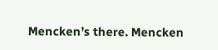Mencken’s there. Mencken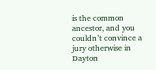is the common ancestor, and you couldn’t convince a jury otherwise in Dayton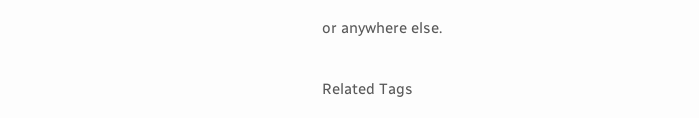or anywhere else.

Related Tags